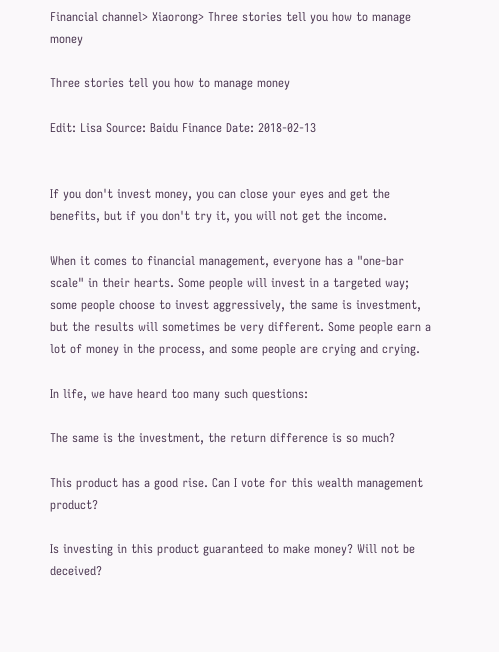Financial channel> Xiaorong> Three stories tell you how to manage money

Three stories tell you how to manage money

Edit: Lisa Source: Baidu Finance Date: 2018-02-13


If you don't invest money, you can close your eyes and get the benefits, but if you don't try it, you will not get the income.

When it comes to financial management, everyone has a "one-bar scale" in their hearts. Some people will invest in a targeted way; some people choose to invest aggressively, the same is investment, but the results will sometimes be very different. Some people earn a lot of money in the process, and some people are crying and crying.

In life, we have heard too many such questions:

The same is the investment, the return difference is so much?

This product has a good rise. Can I vote for this wealth management product?

Is investing in this product guaranteed to make money? Will not be deceived?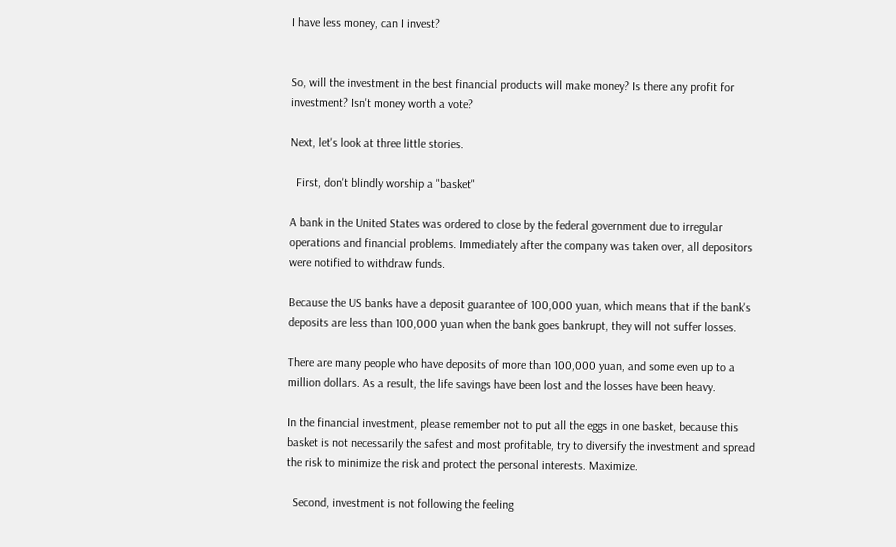I have less money, can I invest?


So, will the investment in the best financial products will make money? Is there any profit for investment? Isn't money worth a vote?

Next, let's look at three little stories.

  First, don't blindly worship a "basket"

A bank in the United States was ordered to close by the federal government due to irregular operations and financial problems. Immediately after the company was taken over, all depositors were notified to withdraw funds.

Because the US banks have a deposit guarantee of 100,000 yuan, which means that if the bank's deposits are less than 100,000 yuan when the bank goes bankrupt, they will not suffer losses.

There are many people who have deposits of more than 100,000 yuan, and some even up to a million dollars. As a result, the life savings have been lost and the losses have been heavy.

In the financial investment, please remember not to put all the eggs in one basket, because this basket is not necessarily the safest and most profitable, try to diversify the investment and spread the risk to minimize the risk and protect the personal interests. Maximize.

  Second, investment is not following the feeling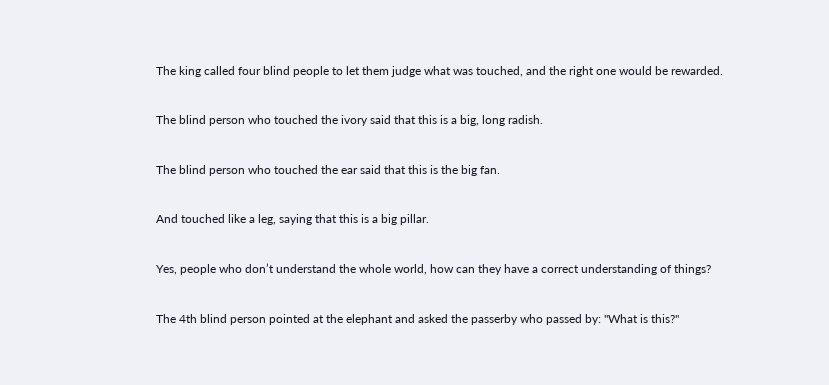The king called four blind people to let them judge what was touched, and the right one would be rewarded.

The blind person who touched the ivory said that this is a big, long radish.

The blind person who touched the ear said that this is the big fan.

And touched like a leg, saying that this is a big pillar.

Yes, people who don’t understand the whole world, how can they have a correct understanding of things?

The 4th blind person pointed at the elephant and asked the passerby who passed by: "What is this?"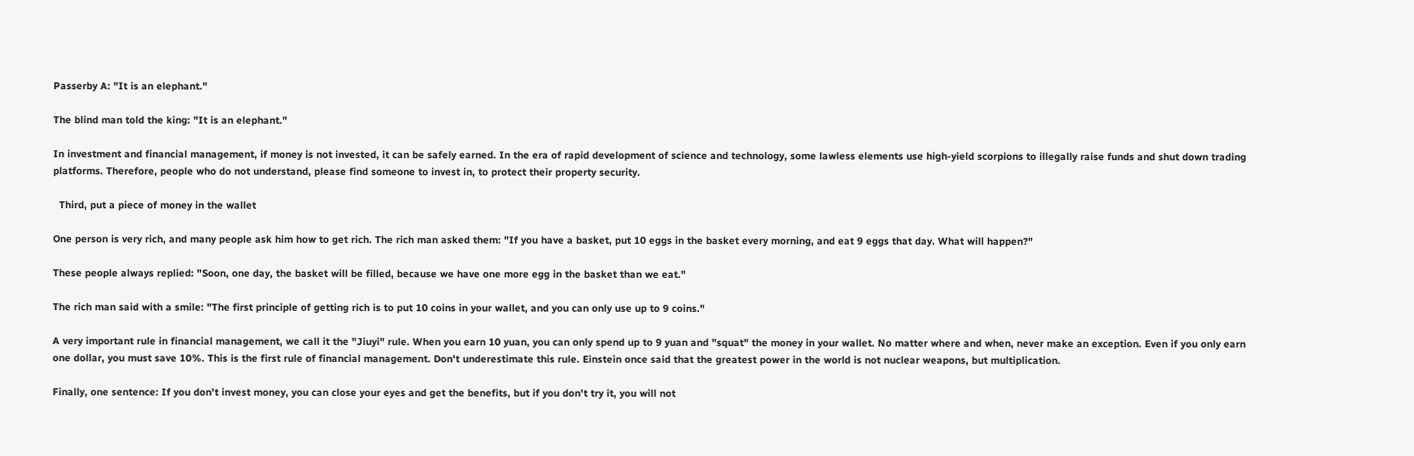Passerby A: "It is an elephant."

The blind man told the king: "It is an elephant."

In investment and financial management, if money is not invested, it can be safely earned. In the era of rapid development of science and technology, some lawless elements use high-yield scorpions to illegally raise funds and shut down trading platforms. Therefore, people who do not understand, please find someone to invest in, to protect their property security.

  Third, put a piece of money in the wallet

One person is very rich, and many people ask him how to get rich. The rich man asked them: "If you have a basket, put 10 eggs in the basket every morning, and eat 9 eggs that day. What will happen?"

These people always replied: "Soon, one day, the basket will be filled, because we have one more egg in the basket than we eat."

The rich man said with a smile: "The first principle of getting rich is to put 10 coins in your wallet, and you can only use up to 9 coins."

A very important rule in financial management, we call it the "Jiuyi" rule. When you earn 10 yuan, you can only spend up to 9 yuan and "squat" the money in your wallet. No matter where and when, never make an exception. Even if you only earn one dollar, you must save 10%. This is the first rule of financial management. Don't underestimate this rule. Einstein once said that the greatest power in the world is not nuclear weapons, but multiplication.

Finally, one sentence: If you don't invest money, you can close your eyes and get the benefits, but if you don't try it, you will not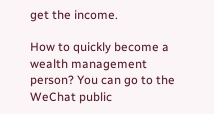get the income.

How to quickly become a wealth management person? You can go to the WeChat public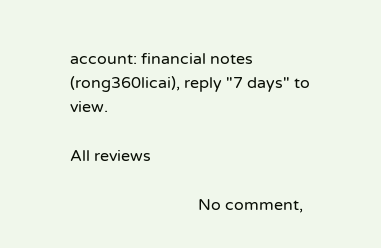account: financial notes (rong360licai), reply "7 days" to view.

All reviews

                                No comment,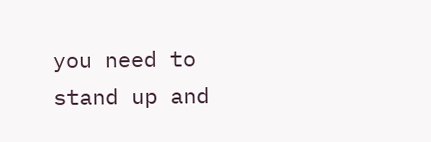you need to stand up and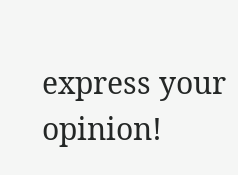express your opinion!